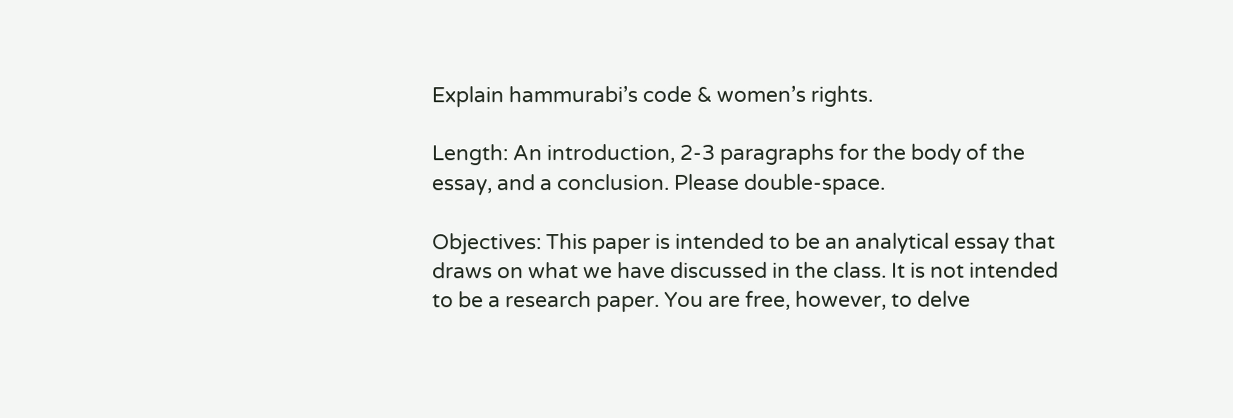Explain hammurabi’s code & women’s rights.

Length: An introduction, 2-3 paragraphs for the body of the essay, and a conclusion. Please double-space.

Objectives: This paper is intended to be an analytical essay that draws on what we have discussed in the class. It is not intended to be a research paper. You are free, however, to delve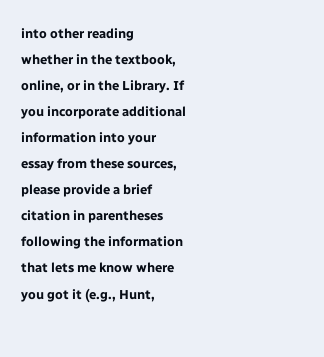into other reading whether in the textbook, online, or in the Library. If you incorporate additional information into your essay from these sources, please provide a brief citation in parentheses following the information that lets me know where you got it (e.g., Hunt,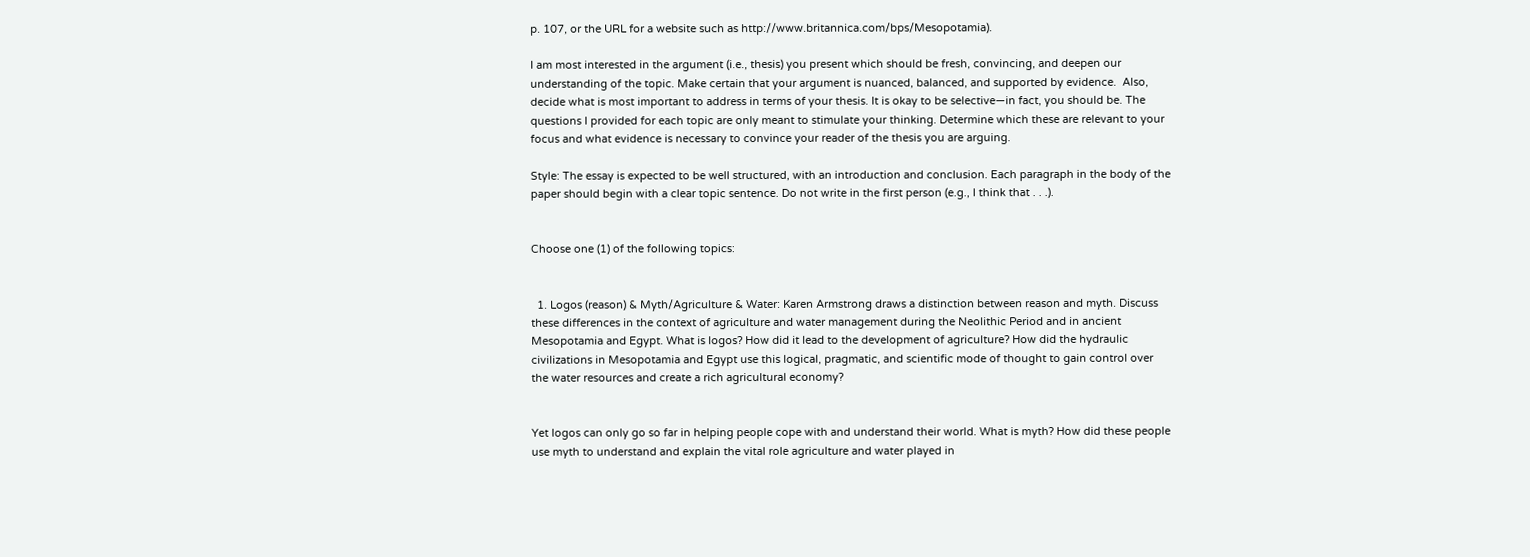p. 107, or the URL for a website such as http://www.britannica.com/bps/Mesopotamia).

I am most interested in the argument (i.e., thesis) you present which should be fresh, convincing, and deepen our understanding of the topic. Make certain that your argument is nuanced, balanced, and supported by evidence.  Also, decide what is most important to address in terms of your thesis. It is okay to be selective—in fact, you should be. The questions I provided for each topic are only meant to stimulate your thinking. Determine which these are relevant to your focus and what evidence is necessary to convince your reader of the thesis you are arguing.

Style: The essay is expected to be well structured, with an introduction and conclusion. Each paragraph in the body of the paper should begin with a clear topic sentence. Do not write in the first person (e.g., I think that . . .).


Choose one (1) of the following topics:


  1. Logos (reason) & Myth/Agriculture & Water: Karen Armstrong draws a distinction between reason and myth. Discuss these differences in the context of agriculture and water management during the Neolithic Period and in ancient Mesopotamia and Egypt. What is logos? How did it lead to the development of agriculture? How did the hydraulic civilizations in Mesopotamia and Egypt use this logical, pragmatic, and scientific mode of thought to gain control over the water resources and create a rich agricultural economy?


Yet logos can only go so far in helping people cope with and understand their world. What is myth? How did these people use myth to understand and explain the vital role agriculture and water played in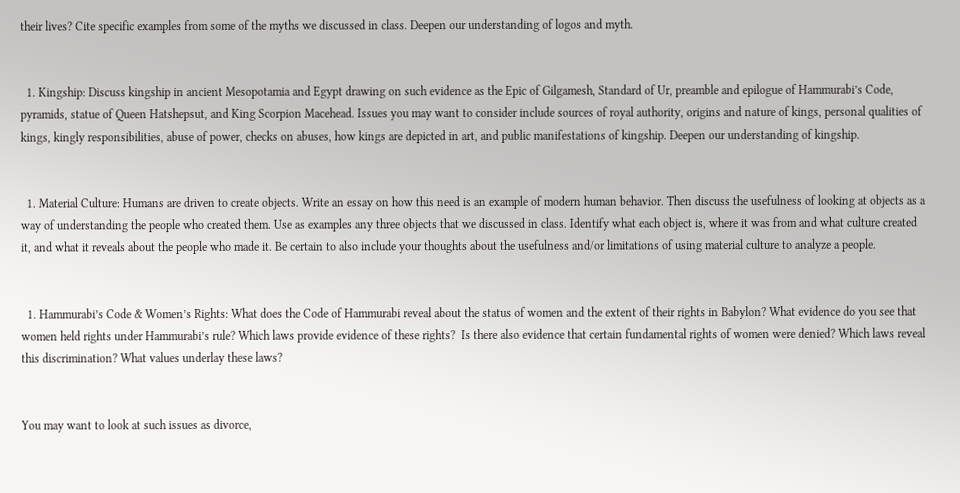their lives? Cite specific examples from some of the myths we discussed in class. Deepen our understanding of logos and myth.


  1. Kingship: Discuss kingship in ancient Mesopotamia and Egypt drawing on such evidence as the Epic of Gilgamesh, Standard of Ur, preamble and epilogue of Hammurabi’s Code, pyramids, statue of Queen Hatshepsut, and King Scorpion Macehead. Issues you may want to consider include sources of royal authority, origins and nature of kings, personal qualities of kings, kingly responsibilities, abuse of power, checks on abuses, how kings are depicted in art, and public manifestations of kingship. Deepen our understanding of kingship.


  1. Material Culture: Humans are driven to create objects. Write an essay on how this need is an example of modern human behavior. Then discuss the usefulness of looking at objects as a way of understanding the people who created them. Use as examples any three objects that we discussed in class. Identify what each object is, where it was from and what culture created it, and what it reveals about the people who made it. Be certain to also include your thoughts about the usefulness and/or limitations of using material culture to analyze a people.


  1. Hammurabi’s Code & Women’s Rights: What does the Code of Hammurabi reveal about the status of women and the extent of their rights in Babylon? What evidence do you see that women held rights under Hammurabi’s rule? Which laws provide evidence of these rights?  Is there also evidence that certain fundamental rights of women were denied? Which laws reveal this discrimination? What values underlay these laws?


You may want to look at such issues as divorce,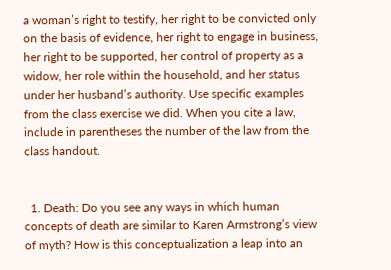a woman’s right to testify, her right to be convicted only on the basis of evidence, her right to engage in business, her right to be supported, her control of property as a widow, her role within the household, and her status under her husband’s authority. Use specific examples from the class exercise we did. When you cite a law, include in parentheses the number of the law from the class handout.


  1. Death: Do you see any ways in which human concepts of death are similar to Karen Armstrong’s view of myth? How is this conceptualization a leap into an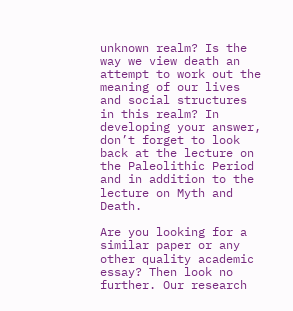unknown realm? Is the way we view death an attempt to work out the meaning of our lives and social structures in this realm? In developing your answer, don’t forget to look back at the lecture on the Paleolithic Period and in addition to the lecture on Myth and Death.

Are you looking for a similar paper or any other quality academic essay? Then look no further. Our research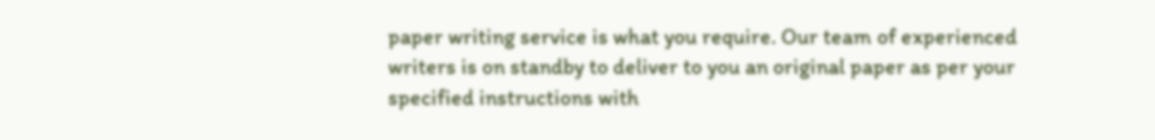paper writing service is what you require. Our team of experienced writers is on standby to deliver to you an original paper as per your specified instructions with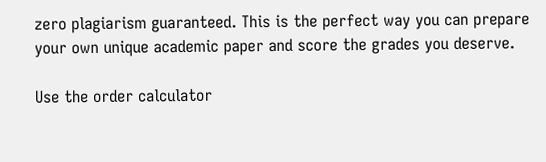zero plagiarism guaranteed. This is the perfect way you can prepare your own unique academic paper and score the grades you deserve.

Use the order calculator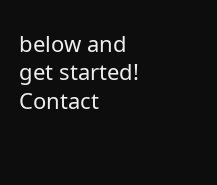below and get started! Contact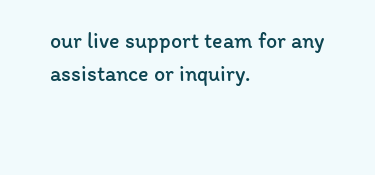our live support team for any assistance or inquiry.